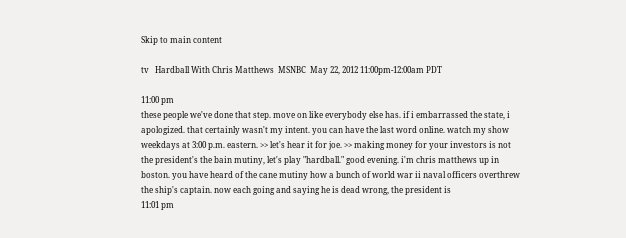Skip to main content

tv   Hardball With Chris Matthews  MSNBC  May 22, 2012 11:00pm-12:00am PDT

11:00 pm
these people we've done that step. move on like everybody else has. if i embarrassed the state, i apologized. that certainly wasn't my intent. you can have the last word online. watch my show weekdays at 3:00 p.m. eastern. >> let's hear it for joe. >> making money for your investors is not the president's the bain mutiny, let's play "hardball." good evening. i'm chris matthews up in boston. you have heard of the cane mutiny how a bunch of world war ii naval officers overthrew the ship's captain. now each going and saying he is dead wrong, the president is
11:01 pm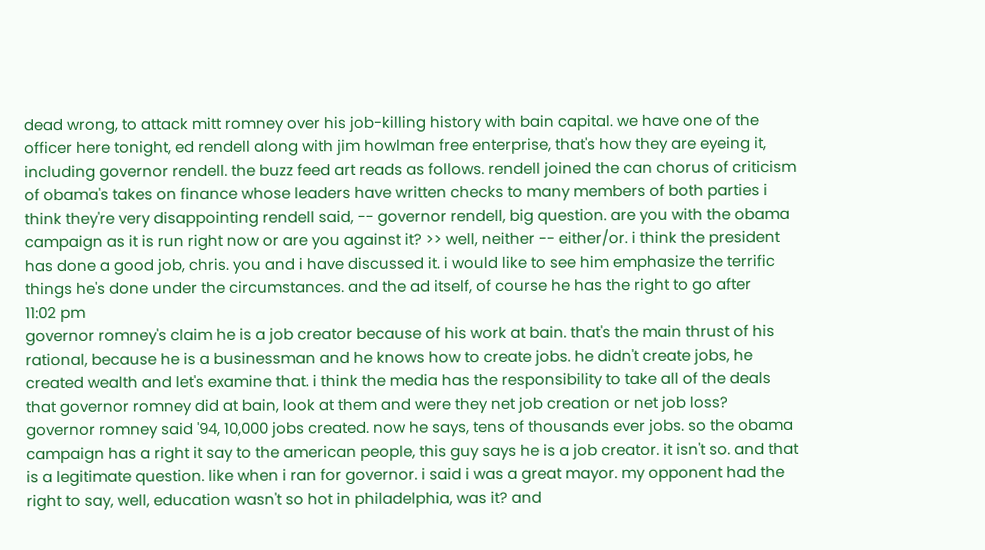dead wrong, to attack mitt romney over his job-killing history with bain capital. we have one of the officer here tonight, ed rendell along with jim howlman free enterprise, that's how they are eyeing it, including governor rendell. the buzz feed art reads as follows. rendell joined the can chorus of criticism of obama's takes on finance whose leaders have written checks to many members of both parties i think they're very disappointing rendell said, -- governor rendell, big question. are you with the obama campaign as it is run right now or are you against it? >> well, neither -- either/or. i think the president has done a good job, chris. you and i have discussed it. i would like to see him emphasize the terrific things he's done under the circumstances. and the ad itself, of course he has the right to go after
11:02 pm
governor romney's claim he is a job creator because of his work at bain. that's the main thrust of his rational, because he is a businessman and he knows how to create jobs. he didn't create jobs, he created wealth and let's examine that. i think the media has the responsibility to take all of the deals that governor romney did at bain, look at them and were they net job creation or net job loss? governor romney said '94, 10,000 jobs created. now he says, tens of thousands ever jobs. so the obama campaign has a right it say to the american people, this guy says he is a job creator. it isn't so. and that is a legitimate question. like when i ran for governor. i said i was a great mayor. my opponent had the right to say, well, education wasn't so hot in philadelphia, was it? and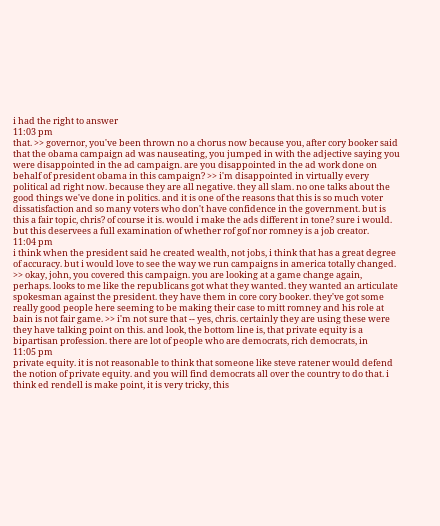i had the right to answer
11:03 pm
that. >> governor, you've been thrown no a chorus now because you, after cory booker said that the obama campaign ad was nauseating, you jumped in with the adjective saying you were disappointed in the ad campaign. are you disappointed in the ad work done on behalf of president obama in this campaign? >> i'm disappointed in virtually every political ad right now. because they are all negative. they all slam. no one talks about the good things we've done in politics. and it is one of the reasons that this is so much voter dissatisfaction and so many voters who don't have confidence in the government. but is this a fair topic, chris? of course it is. would i make the ads different in tone? sure i would. but this deservees a full examination of whether rof gof nor romney is a job creator.
11:04 pm
i think when the president said he created wealth, not jobs, i think that has a great degree of accuracy. but i would love to see the way we run campaigns in america totally changed. >> okay, john, you covered this campaign. you are looking at a game change again, perhaps. looks to me like the republicans got what they wanted. they wanted an articulate spokesman against the president. they have them in core cory booker. they've got some really good people here seeming to be making their case to mitt romney and his role at bain is not fair game. >> i'm not sure that -- yes, chris. certainly they are using these were they have talking point on this. and look, the bottom line is, that private equity is a bipartisan profession. there are lot of people who are democrats, rich democrats, in
11:05 pm
private equity. it is not reasonable to think that someone like steve ratener would defend the notion of private equity. and you will find democrats all over the country to do that. i think ed rendell is make point, it is very tricky, this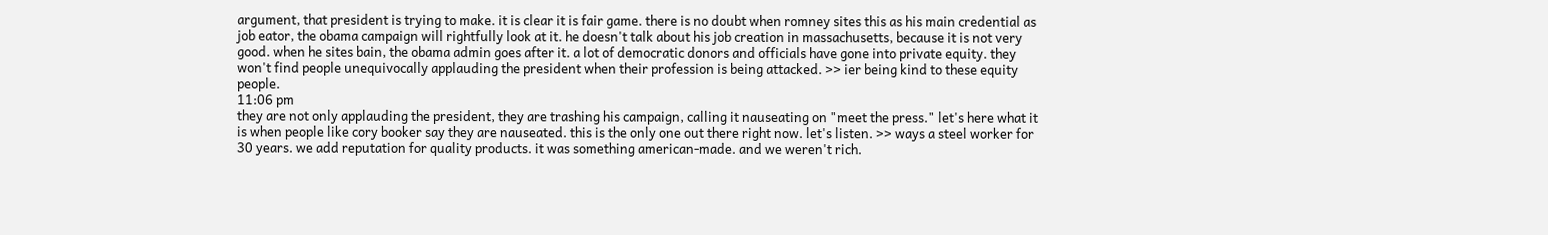argument, that president is trying to make. it is clear it is fair game. there is no doubt when romney sites this as his main credential as job eator, the obama campaign will rightfully look at it. he doesn't talk about his job creation in massachusetts, because it is not very good. when he sites bain, the obama admin goes after it. a lot of democratic donors and officials have gone into private equity. they won't find people unequivocally applauding the president when their profession is being attacked. >> ier being kind to these equity people.
11:06 pm
they are not only applauding the president, they are trashing his campaign, calling it nauseating on "meet the press." let's here what it is when people like cory booker say they are nauseated. this is the only one out there right now. let's listen. >> ways a steel worker for 30 years. we add reputation for quality products. it was something american-made. and we weren't rich.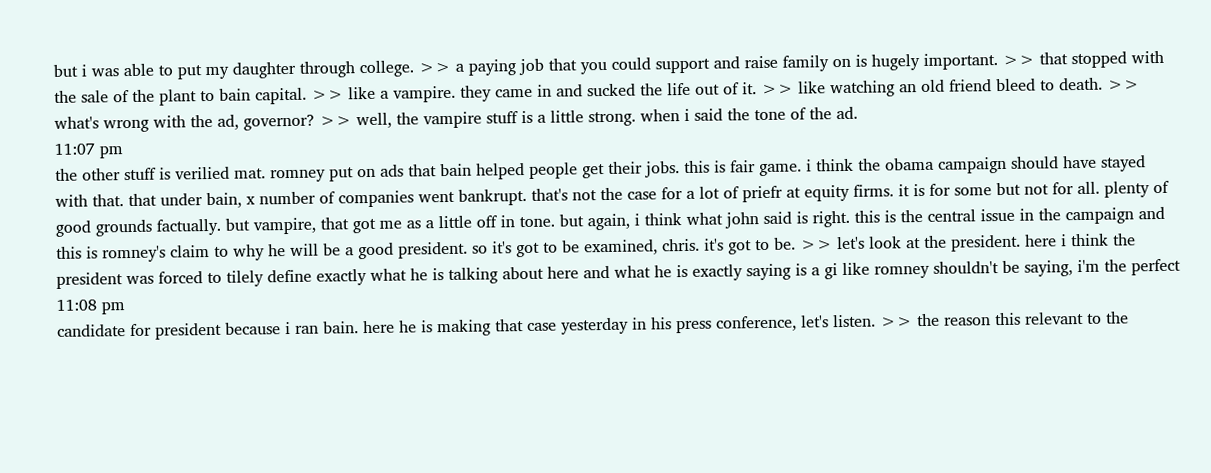but i was able to put my daughter through college. >> a paying job that you could support and raise family on is hugely important. >> that stopped with the sale of the plant to bain capital. >> like a vampire. they came in and sucked the life out of it. >> like watching an old friend bleed to death. >> what's wrong with the ad, governor? >> well, the vampire stuff is a little strong. when i said the tone of the ad.
11:07 pm
the other stuff is verilied mat. romney put on ads that bain helped people get their jobs. this is fair game. i think the obama campaign should have stayed with that. that under bain, x number of companies went bankrupt. that's not the case for a lot of priefr at equity firms. it is for some but not for all. plenty of good grounds factually. but vampire, that got me as a little off in tone. but again, i think what john said is right. this is the central issue in the campaign and this is romney's claim to why he will be a good president. so it's got to be examined, chris. it's got to be. >> let's look at the president. here i think the president was forced to tilely define exactly what he is talking about here and what he is exactly saying is a gi like romney shouldn't be saying, i'm the perfect
11:08 pm
candidate for president because i ran bain. here he is making that case yesterday in his press conference, let's listen. >> the reason this relevant to the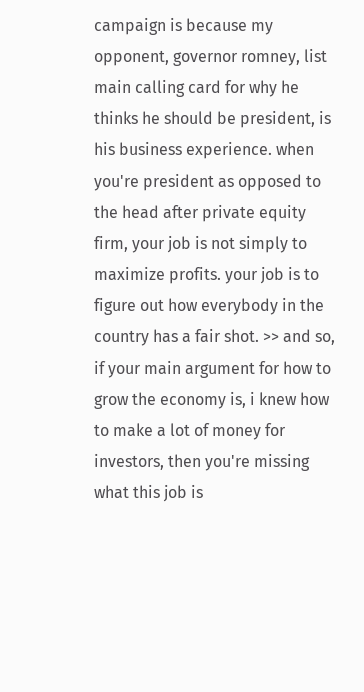campaign is because my opponent, governor romney, list main calling card for why he thinks he should be president, is his business experience. when you're president as opposed to the head after private equity firm, your job is not simply to maximize profits. your job is to figure out how everybody in the country has a fair shot. >> and so, if your main argument for how to grow the economy is, i knew how to make a lot of money for investors, then you're missing what this job is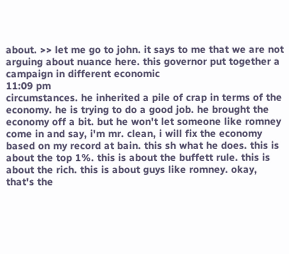about. >> let me go to john. it says to me that we are not arguing about nuance here. this governor put together a campaign in different economic
11:09 pm
circumstances. he inherited a pile of crap in terms of the economy. he is trying to do a good job. he brought the economy off a bit. but he won't let someone like romney come in and say, i'm mr. clean, i will fix the economy based on my record at bain. this sh what he does. this is about the top 1%. this is about the buffett rule. this is about the rich. this is about guys like romney. okay, that's the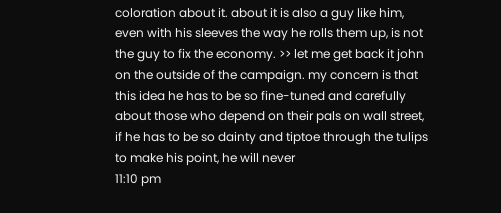coloration about it. about it is also a guy like him, even with his sleeves the way he rolls them up, is not the guy to fix the economy. >> let me get back it john on the outside of the campaign. my concern is that this idea he has to be so fine-tuned and carefully about those who depend on their pals on wall street, if he has to be so dainty and tiptoe through the tulips to make his point, he will never
11:10 pm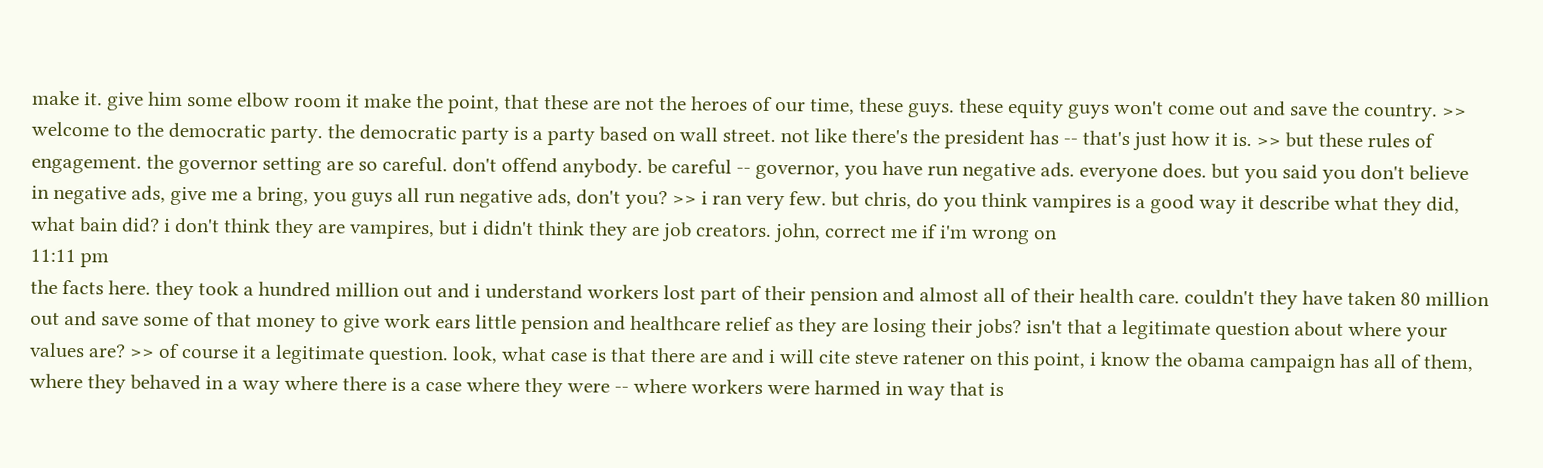make it. give him some elbow room it make the point, that these are not the heroes of our time, these guys. these equity guys won't come out and save the country. >> welcome to the democratic party. the democratic party is a party based on wall street. not like there's the president has -- that's just how it is. >> but these rules of engagement. the governor setting are so careful. don't offend anybody. be careful -- governor, you have run negative ads. everyone does. but you said you don't believe in negative ads, give me a bring, you guys all run negative ads, don't you? >> i ran very few. but chris, do you think vampires is a good way it describe what they did, what bain did? i don't think they are vampires, but i didn't think they are job creators. john, correct me if i'm wrong on
11:11 pm
the facts here. they took a hundred million out and i understand workers lost part of their pension and almost all of their health care. couldn't they have taken 80 million out and save some of that money to give work ears little pension and healthcare relief as they are losing their jobs? isn't that a legitimate question about where your values are? >> of course it a legitimate question. look, what case is that there are and i will cite steve ratener on this point, i know the obama campaign has all of them, where they behaved in a way where there is a case where they were -- where workers were harmed in way that is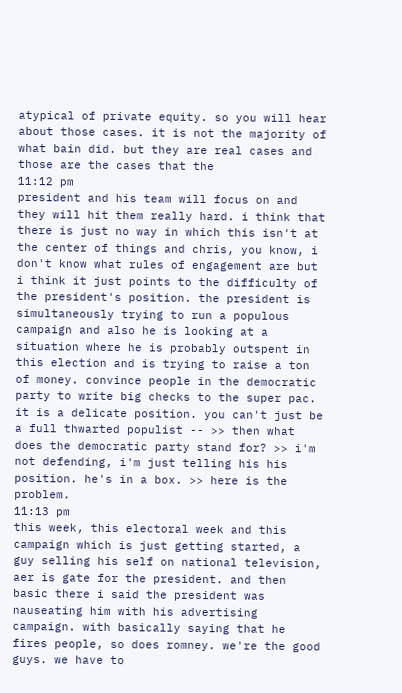atypical of private equity. so you will hear about those cases. it is not the majority of what bain did. but they are real cases and those are the cases that the
11:12 pm
president and his team will focus on and they will hit them really hard. i think that there is just no way in which this isn't at the center of things and chris, you know, i don't know what rules of engagement are but i think it just points to the difficulty of the president's position. the president is simultaneously trying to run a populous campaign and also he is looking at a situation where he is probably outspent in this election and is trying to raise a ton of money. convince people in the democratic party to write big checks to the super pac. it is a delicate position. you can't just be a full thwarted populist -- >> then what does the democratic party stand for? >> i'm not defending, i'm just telling his his position. he's in a box. >> here is the problem.
11:13 pm
this week, this electoral week and this campaign which is just getting started, a guy selling his self on national television, aer is gate for the president. and then basic there i said the president was nauseating him with his advertising campaign. with basically saying that he fires people, so does romney. we're the good guys. we have to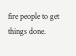fire people to get things done.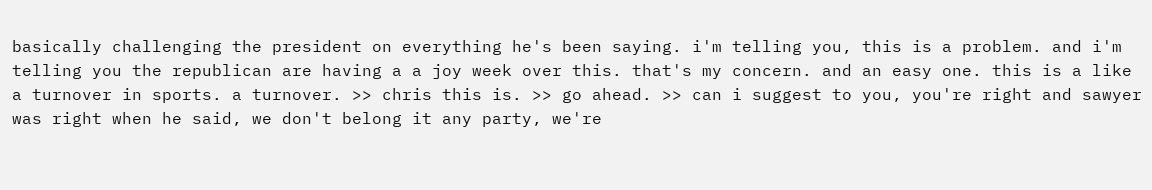basically challenging the president on everything he's been saying. i'm telling you, this is a problem. and i'm telling you the republican are having a a joy week over this. that's my concern. and an easy one. this is a like a turnover in sports. a turnover. >> chris this is. >> go ahead. >> can i suggest to you, you're right and sawyer was right when he said, we don't belong it any party, we're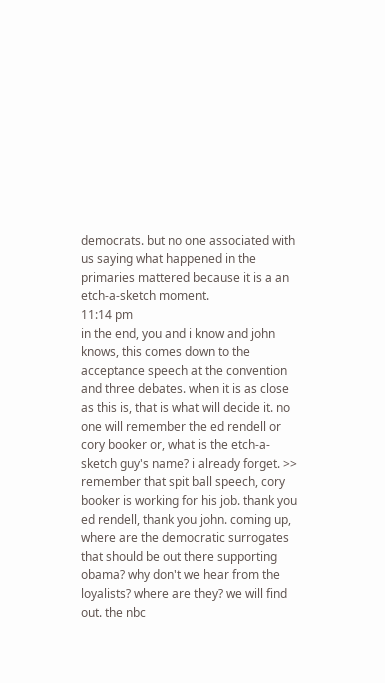democrats. but no one associated with us saying what happened in the primaries mattered because it is a an etch-a-sketch moment.
11:14 pm
in the end, you and i know and john knows, this comes down to the acceptance speech at the convention and three debates. when it is as close as this is, that is what will decide it. no one will remember the ed rendell or cory booker or, what is the etch-a-sketch guy's name? i already forget. >> remember that spit ball speech, cory booker is working for his job. thank you ed rendell, thank you john. coming up, where are the democratic surrogates that should be out there supporting obama? why don't we hear from the loyalists? where are they? we will find out. the nbc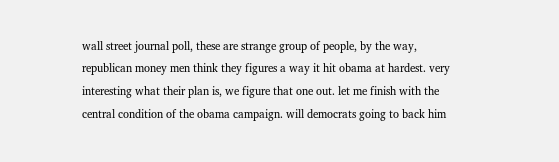wall street journal poll, these are strange group of people, by the way, republican money men think they figures a way it hit obama at hardest. very interesting what their plan is, we figure that one out. let me finish with the central condition of the obama campaign. will democrats going to back him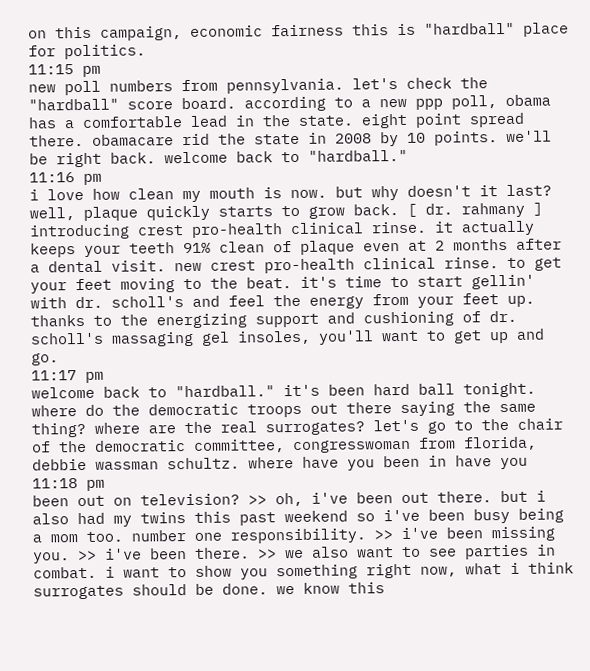on this campaign, economic fairness this is "hardball" place for politics.
11:15 pm
new poll numbers from pennsylvania. let's check the "hardball" score board. according to a new ppp poll, obama has a comfortable lead in the state. eight point spread there. obamacare rid the state in 2008 by 10 points. we'll be right back. welcome back to "hardball."
11:16 pm
i love how clean my mouth is now. but why doesn't it last? well, plaque quickly starts to grow back. [ dr. rahmany ] introducing crest pro-health clinical rinse. it actually keeps your teeth 91% clean of plaque even at 2 months after a dental visit. new crest pro-health clinical rinse. to get your feet moving to the beat. it's time to start gellin' with dr. scholl's and feel the energy from your feet up. thanks to the energizing support and cushioning of dr. scholl's massaging gel insoles, you'll want to get up and go.
11:17 pm
welcome back to "hardball." it's been hard ball tonight. where do the democratic troops out there saying the same thing? where are the real surrogates? let's go to the chair of the democratic committee, congresswoman from florida, debbie wassman schultz. where have you been in have you
11:18 pm
been out on television? >> oh, i've been out there. but i also had my twins this past weekend so i've been busy being a mom too. number one responsibility. >> i've been missing you. >> i've been there. >> we also want to see parties in combat. i want to show you something right now, what i think surrogates should be done. we know this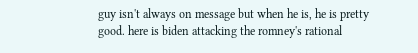guy isn't always on message but when he is, he is pretty good. here is biden attacking the romney's rational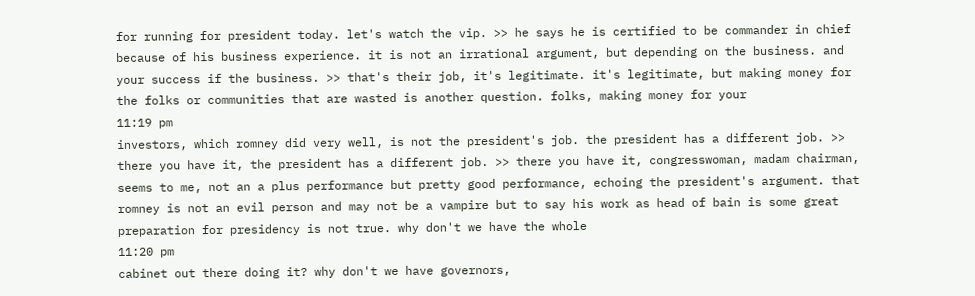for running for president today. let's watch the vip. >> he says he is certified to be commander in chief because of his business experience. it is not an irrational argument, but depending on the business. and your success if the business. >> that's their job, it's legitimate. it's legitimate, but making money for the folks or communities that are wasted is another question. folks, making money for your
11:19 pm
investors, which romney did very well, is not the president's job. the president has a different job. >> there you have it, the president has a different job. >> there you have it, congresswoman, madam chairman, seems to me, not an a plus performance but pretty good performance, echoing the president's argument. that romney is not an evil person and may not be a vampire but to say his work as head of bain is some great preparation for presidency is not true. why don't we have the whole
11:20 pm
cabinet out there doing it? why don't we have governors,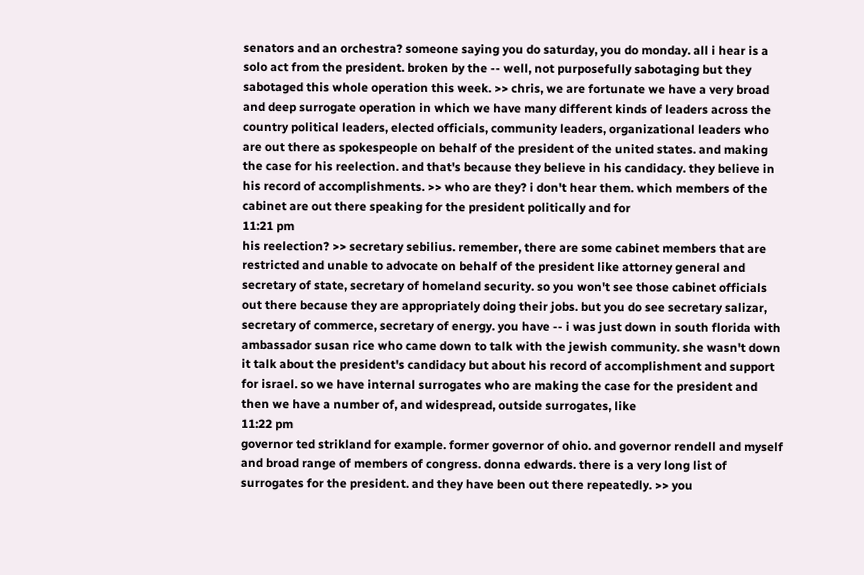senators and an orchestra? someone saying you do saturday, you do monday. all i hear is a solo act from the president. broken by the -- well, not purposefully sabotaging but they sabotaged this whole operation this week. >> chris, we are fortunate we have a very broad and deep surrogate operation in which we have many different kinds of leaders across the country political leaders, elected officials, community leaders, organizational leaders who are out there as spokespeople on behalf of the president of the united states. and making the case for his reelection. and that's because they believe in his candidacy. they believe in his record of accomplishments. >> who are they? i don't hear them. which members of the cabinet are out there speaking for the president politically and for
11:21 pm
his reelection? >> secretary sebilius. remember, there are some cabinet members that are restricted and unable to advocate on behalf of the president like attorney general and secretary of state, secretary of homeland security. so you won't see those cabinet officials out there because they are appropriately doing their jobs. but you do see secretary salizar, secretary of commerce, secretary of energy. you have -- i was just down in south florida with ambassador susan rice who came down to talk with the jewish community. she wasn't down it talk about the president's candidacy but about his record of accomplishment and support for israel. so we have internal surrogates who are making the case for the president and then we have a number of, and widespread, outside surrogates, like
11:22 pm
governor ted strikland for example. former governor of ohio. and governor rendell and myself and broad range of members of congress. donna edwards. there is a very long list of surrogates for the president. and they have been out there repeatedly. >> you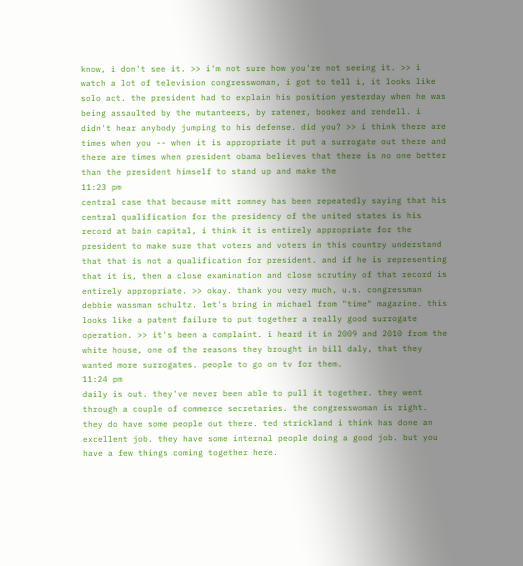know, i don't see it. >> i'm not sure how you're not seeing it. >> i watch a lot of television congresswoman, i got to tell i, it looks like solo act. the president had to explain his position yesterday when he was being assaulted by the mutanteers, by ratener, booker and rendell. i didn't hear anybody jumping to his defense. did you? >> i think there are times when you -- when it is appropriate it put a surrogate out there and there are times when president obama believes that there is no one better than the president himself to stand up and make the
11:23 pm
central case that because mitt romney has been repeatedly saying that his central qualification for the presidency of the united states is his record at bain capital, i think it is entirely appropriate for the president to make sure that voters and voters in this country understand that that is not a qualification for president. and if he is representing that it is, then a close examination and close scrutiny of that record is entirely appropriate. >> okay. thank you very much, u.s. congressman debbie wassman schultz. let's bring in michael from "time" magazine. this looks like a patent failure to put together a really good surrogate operation. >> it's been a complaint. i heard it in 2009 and 2010 from the white house, one of the reasons they brought in bill daly, that they wanted more surrogates. people to go on tv for them.
11:24 pm
daily is out. they've never been able to pull it together. they went through a couple of commerce secretaries. the congresswoman is right. they do have some people out there. ted strickland i think has done an excellent job. they have some internal people doing a good job. but you have a few things coming together here.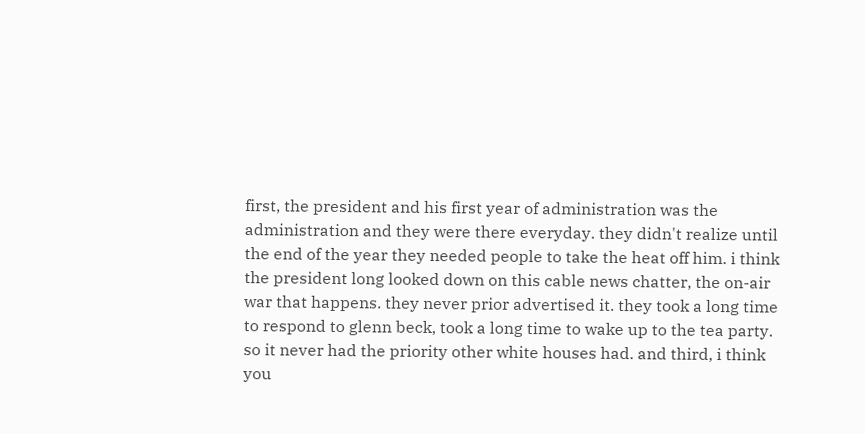first, the president and his first year of administration was the administration and they were there everyday. they didn't realize until the end of the year they needed people to take the heat off him. i think the president long looked down on this cable news chatter, the on-air war that happens. they never prior advertised it. they took a long time to respond to glenn beck, took a long time to wake up to the tea party. so it never had the priority other white houses had. and third, i think you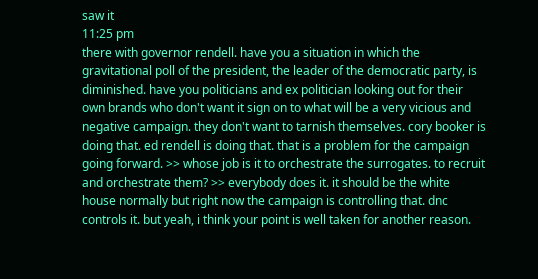saw it
11:25 pm
there with governor rendell. have you a situation in which the gravitational poll of the president, the leader of the democratic party, is diminished. have you politicians and ex politician looking out for their own brands who don't want it sign on to what will be a very vicious and negative campaign. they don't want to tarnish themselves. cory booker is doing that. ed rendell is doing that. that is a problem for the campaign going forward. >> whose job is it to orchestrate the surrogates. to recruit and orchestrate them? >> everybody does it. it should be the white house normally but right now the campaign is controlling that. dnc controls it. but yeah, i think your point is well taken for another reason.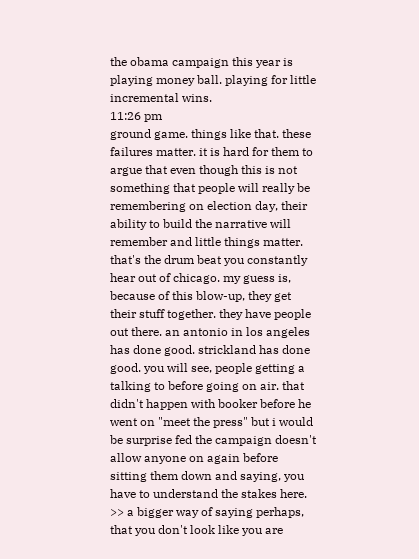the obama campaign this year is playing money ball. playing for little incremental wins.
11:26 pm
ground game. things like that. these failures matter. it is hard for them to argue that even though this is not something that people will really be remembering on election day, their ability to build the narrative will remember and little things matter. that's the drum beat you constantly hear out of chicago. my guess is, because of this blow-up, they get their stuff together. they have people out there. an antonio in los angeles has done good. strickland has done good. you will see, people getting a talking to before going on air. that didn't happen with booker before he went on "meet the press" but i would be surprise fed the campaign doesn't allow anyone on again before sitting them down and saying, you have to understand the stakes here. >> a bigger way of saying perhaps, that you don't look like you are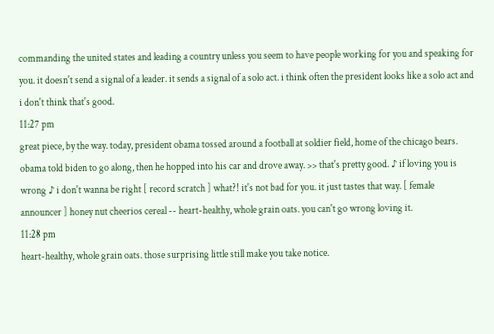commanding the united states and leading a country unless you seem to have people working for you and speaking for you. it doesn't send a signal of a leader. it sends a signal of a solo act. i think often the president looks like a solo act and i don't think that's good.
11:27 pm
great piece, by the way. today, president obama tossed around a football at soldier field, home of the chicago bears. obama told biden to go along, then he hopped into his car and drove away. >> that's pretty good. ♪ if loving you is wrong ♪ i don't wanna be right [ record scratch ] what?! it's not bad for you. it just tastes that way. [ female announcer ] honey nut cheerios cereal -- heart-healthy, whole grain oats. you can't go wrong loving it.
11:28 pm
heart-healthy, whole grain oats. those surprising little still make you take notice.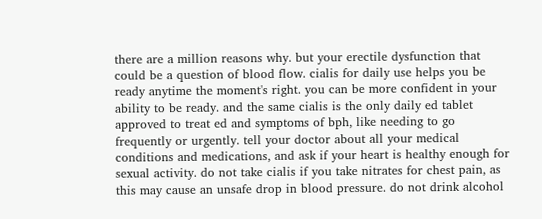there are a million reasons why. but your erectile dysfunction that could be a question of blood flow. cialis for daily use helps you be ready anytime the moment's right. you can be more confident in your ability to be ready. and the same cialis is the only daily ed tablet approved to treat ed and symptoms of bph, like needing to go frequently or urgently. tell your doctor about all your medical conditions and medications, and ask if your heart is healthy enough for sexual activity. do not take cialis if you take nitrates for chest pain, as this may cause an unsafe drop in blood pressure. do not drink alcohol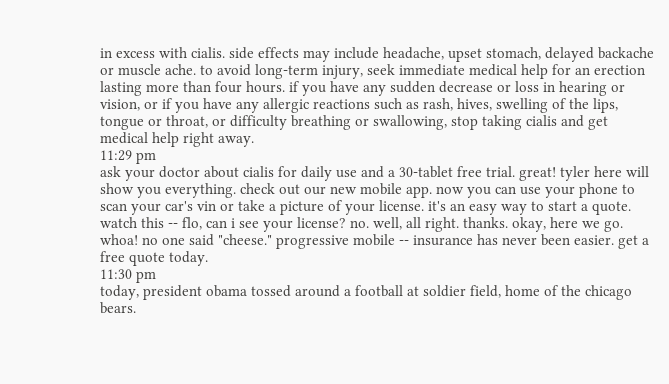in excess with cialis. side effects may include headache, upset stomach, delayed backache or muscle ache. to avoid long-term injury, seek immediate medical help for an erection lasting more than four hours. if you have any sudden decrease or loss in hearing or vision, or if you have any allergic reactions such as rash, hives, swelling of the lips, tongue or throat, or difficulty breathing or swallowing, stop taking cialis and get medical help right away.
11:29 pm
ask your doctor about cialis for daily use and a 30-tablet free trial. great! tyler here will show you everything. check out our new mobile app. now you can use your phone to scan your car's vin or take a picture of your license. it's an easy way to start a quote. watch this -- flo, can i see your license? no. well, all right. thanks. okay, here we go. whoa! no one said "cheese." progressive mobile -- insurance has never been easier. get a free quote today.
11:30 pm
today, president obama tossed around a football at soldier field, home of the chicago bears.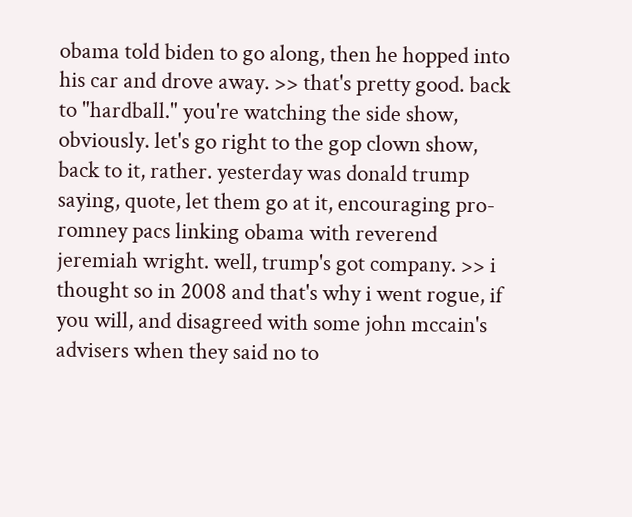obama told biden to go along, then he hopped into his car and drove away. >> that's pretty good. back to "hardball." you're watching the side show, obviously. let's go right to the gop clown show, back to it, rather. yesterday was donald trump saying, quote, let them go at it, encouraging pro-romney pacs linking obama with reverend jeremiah wright. well, trump's got company. >> i thought so in 2008 and that's why i went rogue, if you will, and disagreed with some john mccain's advisers when they said no to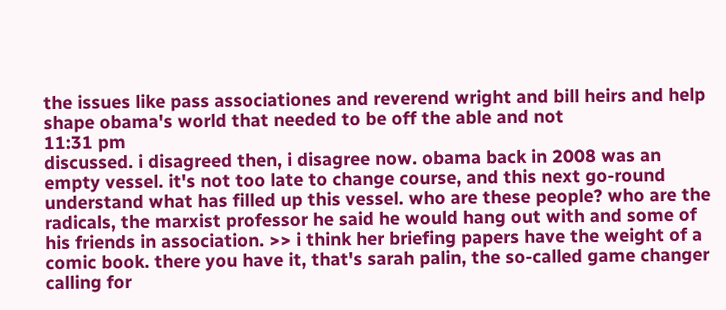the issues like pass associationes and reverend wright and bill heirs and help shape obama's world that needed to be off the able and not
11:31 pm
discussed. i disagreed then, i disagree now. obama back in 2008 was an empty vessel. it's not too late to change course, and this next go-round understand what has filled up this vessel. who are these people? who are the radicals, the marxist professor he said he would hang out with and some of his friends in association. >> i think her briefing papers have the weight of a comic book. there you have it, that's sarah palin, the so-called game changer calling for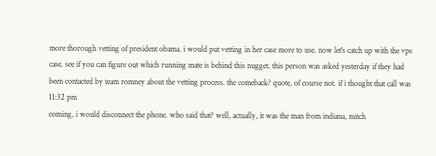more thorough vetting of president obama. i would put vetting in her case more to use. now let's catch up with the vps case. see if you can figure out which running mate is behind this nugget. this person was asked yesterday if they had been contacted by team romney about the vetting process. the comeback? quote, of course not. if i thought that call was
11:32 pm
coming, i would disconnect the phone. who said that? well, actually, it was the man from indiana, mitch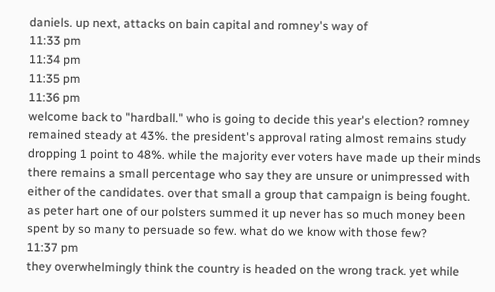daniels. up next, attacks on bain capital and romney's way of
11:33 pm
11:34 pm
11:35 pm
11:36 pm
welcome back to "hardball." who is going to decide this year's election? romney remained steady at 43%. the president's approval rating almost remains study dropping 1 point to 48%. while the majority ever voters have made up their minds there remains a small percentage who say they are unsure or unimpressed with either of the candidates. over that small a group that campaign is being fought. as peter hart one of our polsters summed it up never has so much money been spent by so many to persuade so few. what do we know with those few?
11:37 pm
they overwhelmingly think the country is headed on the wrong track. yet while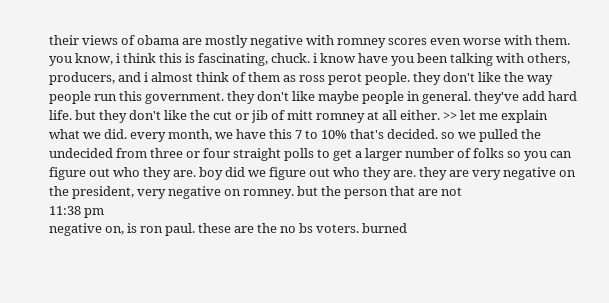their views of obama are mostly negative with romney scores even worse with them. you know, i think this is fascinating, chuck. i know have you been talking with others, producers, and i almost think of them as ross perot people. they don't like the way people run this government. they don't like maybe people in general. they've add hard life. but they don't like the cut or jib of mitt romney at all either. >> let me explain what we did. every month, we have this 7 to 10% that's decided. so we pulled the undecided from three or four straight polls to get a larger number of folks so you can figure out who they are. boy did we figure out who they are. they are very negative on the president, very negative on romney. but the person that are not
11:38 pm
negative on, is ron paul. these are the no bs voters. burned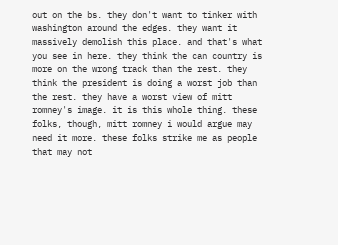out on the bs. they don't want to tinker with washington around the edges. they want it massively demolish this place. and that's what you see in here. they think the can country is more on the wrong track than the rest. they think the president is doing a worst job than the rest. they have a worst view of mitt romney's image. it is this whole thing. these folks, though, mitt romney i would argue may need it more. these folks strike me as people that may not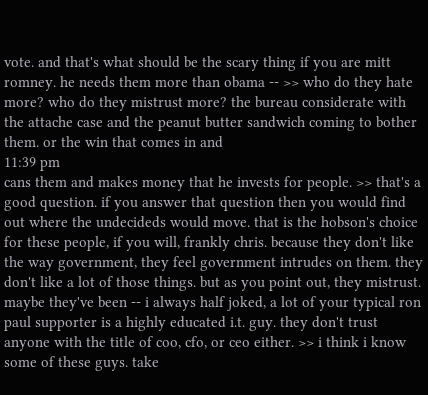vote. and that's what should be the scary thing if you are mitt romney. he needs them more than obama -- >> who do they hate more? who do they mistrust more? the bureau considerate with the attache case and the peanut butter sandwich coming to bother them. or the win that comes in and
11:39 pm
cans them and makes money that he invests for people. >> that's a good question. if you answer that question then you would find out where the undecideds would move. that is the hobson's choice for these people, if you will, frankly chris. because they don't like the way government, they feel government intrudes on them. they don't like a lot of those things. but as you point out, they mistrust. maybe they've been -- i always half joked, a lot of your typical ron paul supporter is a highly educated i.t. guy. they don't trust anyone with the title of coo, cfo, or ceo either. >> i think i know some of these guys. take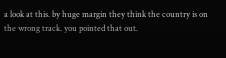a look at this. by huge margin they think the country is on the wrong track. you pointed that out.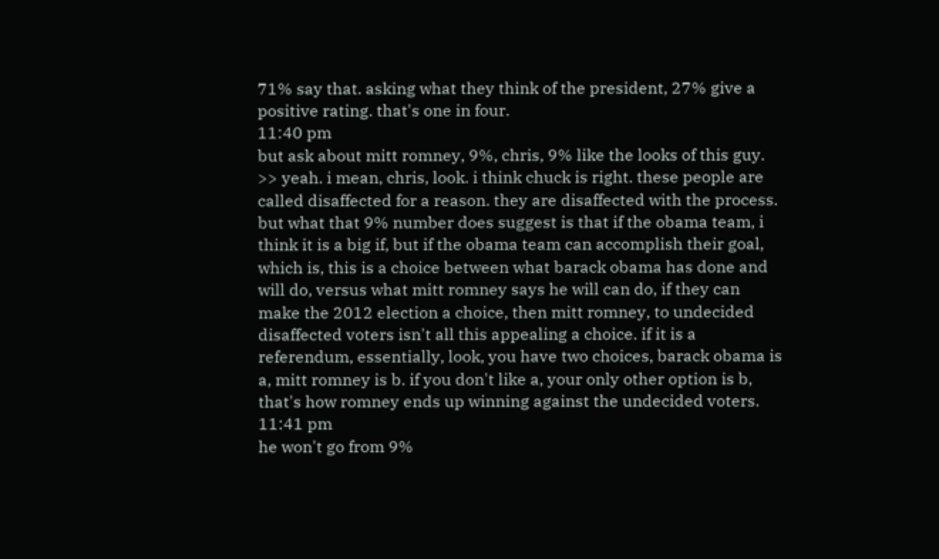71% say that. asking what they think of the president, 27% give a positive rating. that's one in four.
11:40 pm
but ask about mitt romney, 9%, chris, 9% like the looks of this guy. >> yeah. i mean, chris, look. i think chuck is right. these people are called disaffected for a reason. they are disaffected with the process. but what that 9% number does suggest is that if the obama team, i think it is a big if, but if the obama team can accomplish their goal, which is, this is a choice between what barack obama has done and will do, versus what mitt romney says he will can do, if they can make the 2012 election a choice, then mitt romney, to undecided disaffected voters isn't all this appealing a choice. if it is a referendum, essentially, look, you have two choices, barack obama is a, mitt romney is b. if you don't like a, your only other option is b, that's how romney ends up winning against the undecided voters.
11:41 pm
he won't go from 9%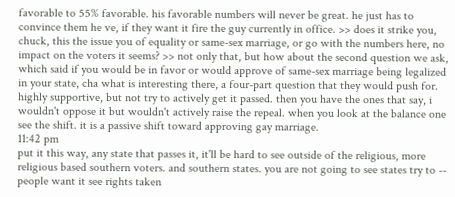favorable to 55% favorable. his favorable numbers will never be great. he just has to convince them he ve, if they want it fire the guy currently in office. >> does it strike you, chuck, this the issue you of equality or same-sex marriage, or go with the numbers here, no impact on the voters it seems? >> not only that, but how about the second question we ask, which said if you would be in favor or would approve of same-sex marriage being legalized in your state, cha what is interesting there, a four-part question that they would push for. highly supportive, but not try to actively get it passed. then you have the ones that say, i wouldn't oppose it but wouldn't actively raise the repeal. when you look at the balance one see the shift. it is a passive shift toward approving gay marriage.
11:42 pm
put it this way, any state that passes it, it'll be hard to see outside of the religious, more religious based southern voters. and southern states. you are not going to see states try to -- people want it see rights taken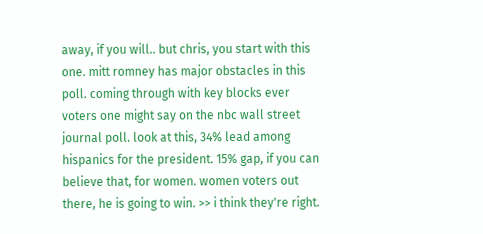away, if you will.. but chris, you start with this one. mitt romney has major obstacles in this poll. coming through with key blocks ever voters one might say on the nbc wall street journal poll. look at this, 34% lead among hispanics for the president. 15% gap, if you can believe that, for women. women voters out there, he is going to win. >> i think they're right.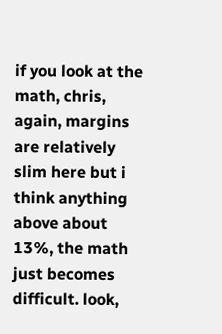if you look at the math, chris, again, margins are relatively slim here but i think anything above about 13%, the math just becomes difficult. look,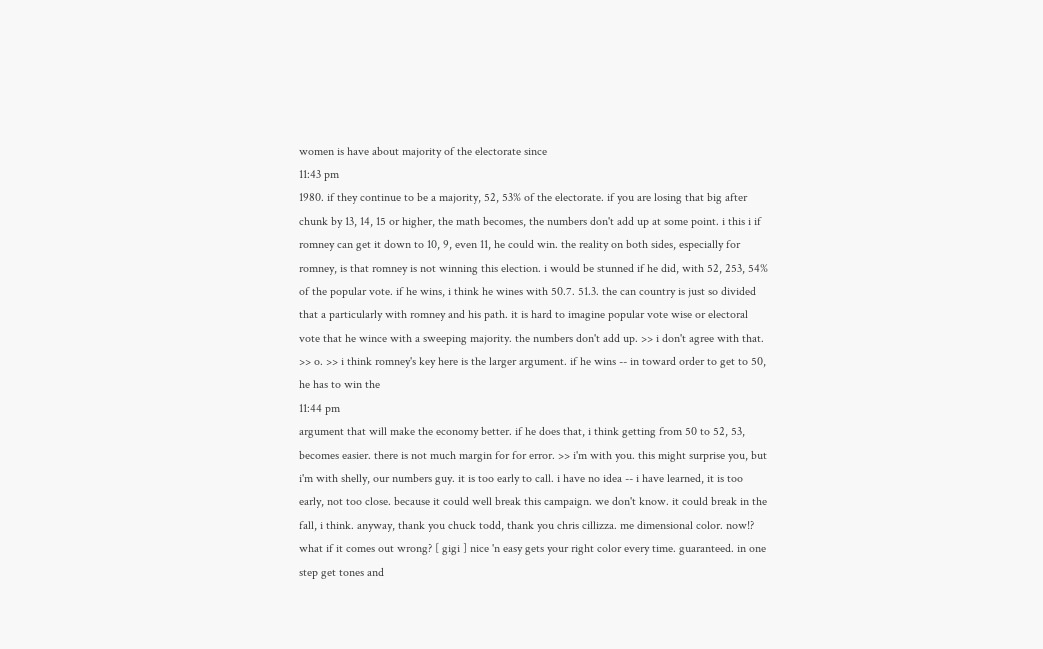women is have about majority of the electorate since
11:43 pm
1980. if they continue to be a majority, 52, 53% of the electorate. if you are losing that big after chunk by 13, 14, 15 or higher, the math becomes, the numbers don't add up at some point. i this i if romney can get it down to 10, 9, even 11, he could win. the reality on both sides, especially for romney, is that romney is not winning this election. i would be stunned if he did, with 52, 253, 54% of the popular vote. if he wins, i think he wines with 50.7. 51.3. the can country is just so divided that a particularly with romney and his path. it is hard to imagine popular vote wise or electoral vote that he wince with a sweeping majority. the numbers don't add up. >> i don't agree with that. >> o. >> i think romney's key here is the larger argument. if he wins -- in toward order to get to 50, he has to win the
11:44 pm
argument that will make the economy better. if he does that, i think getting from 50 to 52, 53, becomes easier. there is not much margin for for error. >> i'm with you. this might surprise you, but i'm with shelly, our numbers guy. it is too early to call. i have no idea -- i have learned, it is too early, not too close. because it could well break this campaign. we don't know. it could break in the fall, i think. anyway, thank you chuck todd, thank you chris cillizza. me dimensional color. now!? what if it comes out wrong? [ gigi ] nice 'n easy gets your right color every time. guaranteed. in one step get tones and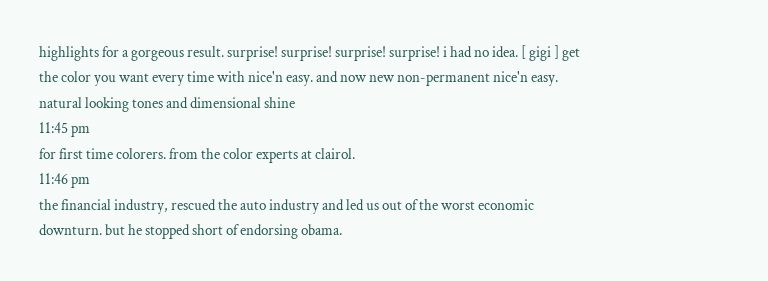highlights for a gorgeous result. surprise! surprise! surprise! surprise! i had no idea. [ gigi ] get the color you want every time with nice'n easy. and now new non-permanent nice'n easy. natural looking tones and dimensional shine
11:45 pm
for first time colorers. from the color experts at clairol.
11:46 pm
the financial industry, rescued the auto industry and led us out of the worst economic downturn. but he stopped short of endorsing obama.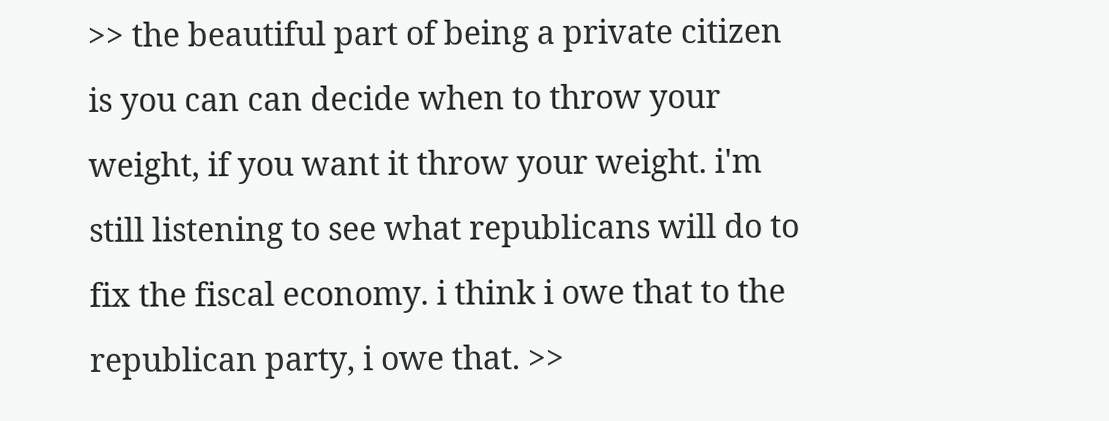>> the beautiful part of being a private citizen is you can can decide when to throw your weight, if you want it throw your weight. i'm still listening to see what republicans will do to fix the fiscal economy. i think i owe that to the republican party, i owe that. >>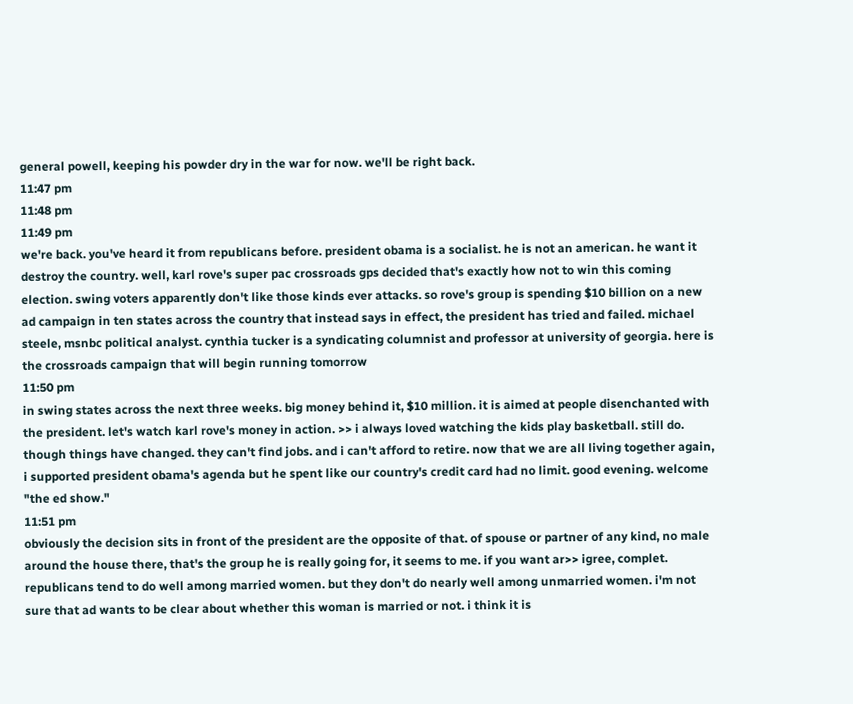general powell, keeping his powder dry in the war for now. we'll be right back.
11:47 pm
11:48 pm
11:49 pm
we're back. you've heard it from republicans before. president obama is a socialist. he is not an american. he want it destroy the country. well, karl rove's super pac crossroads gps decided that's exactly how not to win this coming election. swing voters apparently don't like those kinds ever attacks. so rove's group is spending $10 billion on a new ad campaign in ten states across the country that instead says in effect, the president has tried and failed. michael steele, msnbc political analyst. cynthia tucker is a syndicating columnist and professor at university of georgia. here is the crossroads campaign that will begin running tomorrow
11:50 pm
in swing states across the next three weeks. big money behind it, $10 million. it is aimed at people disenchanted with the president. let's watch karl rove's money in action. >> i always loved watching the kids play basketball. still do. though things have changed. they can't find jobs. and i can't afford to retire. now that we are all living together again, i supported president obama's agenda but he spent like our country's credit card had no limit. good evening. welcome "the ed show."
11:51 pm
obviously the decision sits in front of the president are the opposite of that. of spouse or partner of any kind, no male around the house there, that's the group he is really going for, it seems to me. if you want ar>> igree, complet. republicans tend to do well among married women. but they don't do nearly well among unmarried women. i'm not sure that ad wants to be clear about whether this woman is married or not. i think it is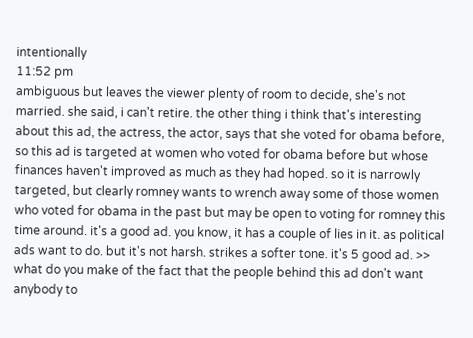intentionally
11:52 pm
ambiguous but leaves the viewer plenty of room to decide, she's not married. she said, i can't retire. the other thing i think that's interesting about this ad, the actress, the actor, says that she voted for obama before, so this ad is targeted at women who voted for obama before but whose finances haven't improved as much as they had hoped. so it is narrowly targeted, but clearly romney wants to wrench away some of those women who voted for obama in the past but may be open to voting for romney this time around. it's a good ad. you know, it has a couple of lies in it. as political ads want to do. but it's not harsh. strikes a softer tone. it's 5 good ad. >> what do you make of the fact that the people behind this ad don't want anybody to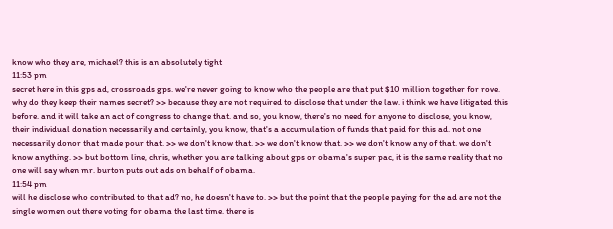know who they are, michael? this is an absolutely tight
11:53 pm
secret here in this gps ad, crossroads gps. we're never going to know who the people are that put $10 million together for rove. why do they keep their names secret? >> because they are not required to disclose that under the law. i think we have litigated this before. and it will take an act of congress to change that. and so, you know, there's no need for anyone to disclose, you know, their individual donation necessarily and certainly, you know, that's a accumulation of funds that paid for this ad. not one necessarily donor that made pour that. >> we don't know that. >> we don't know that. >> we don't know any of that. we don't know anything. >> but bottom line, chris, whether you are talking about gps or obama's super pac, it is the same reality that no one will say when mr. burton puts out ads on behalf of obama.
11:54 pm
will he disclose who contributed to that ad? no, he doesn't have to. >> but the point that the people paying for the ad are not the single women out there voting for obama the last time. there is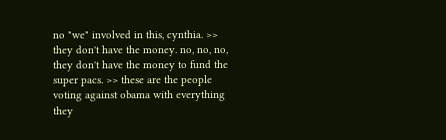no "we" involved in this, cynthia. >> they don't have the money. no, no, no, they don't have the money to fund the super pacs. >> these are the people voting against obama with everything they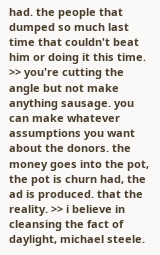had. the people that dumped so much last time that couldn't beat him or doing it this time. >> you're cutting the angle but not make anything sausage. you can make whatever assumptions you want about the donors. the money goes into the pot, the pot is churn had, the ad is produced. that the reality. >> i believe in cleansing the fact of daylight, michael steele.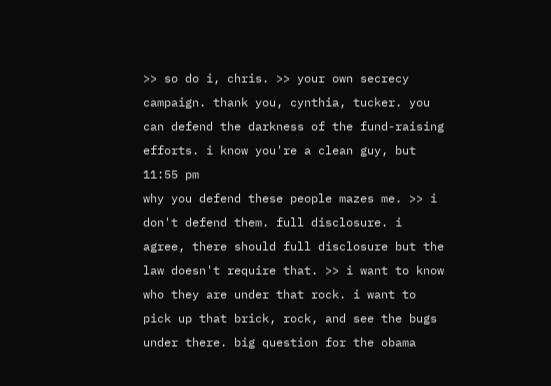>> so do i, chris. >> your own secrecy campaign. thank you, cynthia, tucker. you can defend the darkness of the fund-raising efforts. i know you're a clean guy, but
11:55 pm
why you defend these people mazes me. >> i don't defend them. full disclosure. i agree, there should full disclosure but the law doesn't require that. >> i want to know who they are under that rock. i want to pick up that brick, rock, and see the bugs under there. big question for the obama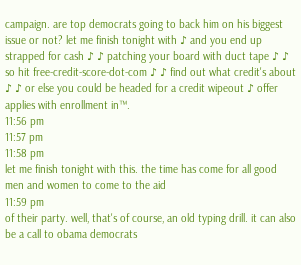campaign. are top democrats going to back him on his biggest issue or not? let me finish tonight with ♪ and you end up strapped for cash ♪ ♪ patching your board with duct tape ♪ ♪ so hit free-credit-score-dot-com ♪ ♪ find out what credit's about ♪ ♪ or else you could be headed for a credit wipeout ♪ offer applies with enrollment in™.
11:56 pm
11:57 pm
11:58 pm
let me finish tonight with this. the time has come for all good men and women to come to the aid
11:59 pm
of their party. well, that's of course, an old typing drill. it can also be a call to obama democrats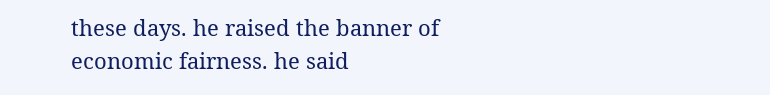these days. he raised the banner of economic fairness. he said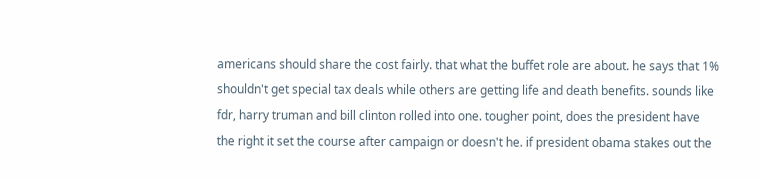americans should share the cost fairly. that what the buffet role are about. he says that 1% shouldn't get special tax deals while others are getting life and death benefits. sounds like fdr, harry truman and bill clinton rolled into one. tougher point, does the president have the right it set the course after campaign or doesn't he. if president obama stakes out the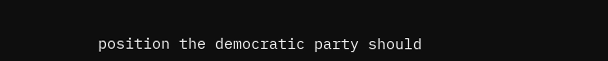position the democratic party should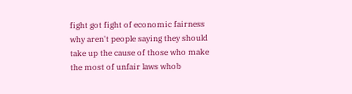fight got fight of economic fairness why aren't people saying they should take up the cause of those who make the most of unfair laws whob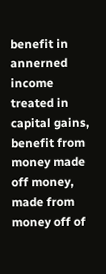benefit in annerned income treated in capital gains, benefit from money made off money, made from money off of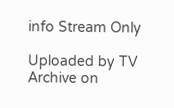info Stream Only

Uploaded by TV Archive on